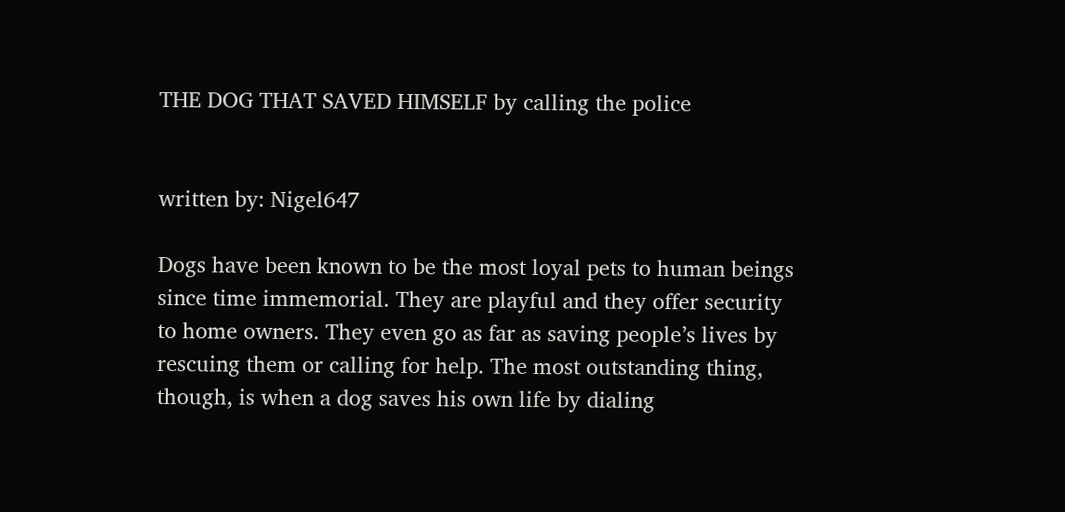THE DOG THAT SAVED HIMSELF by calling the police


written by: Nigel647

Dogs have been known to be the most loyal pets to human beings since time immemorial. They are playful and they offer security to home owners. They even go as far as saving people’s lives by rescuing them or calling for help. The most outstanding thing, though, is when a dog saves his own life by dialing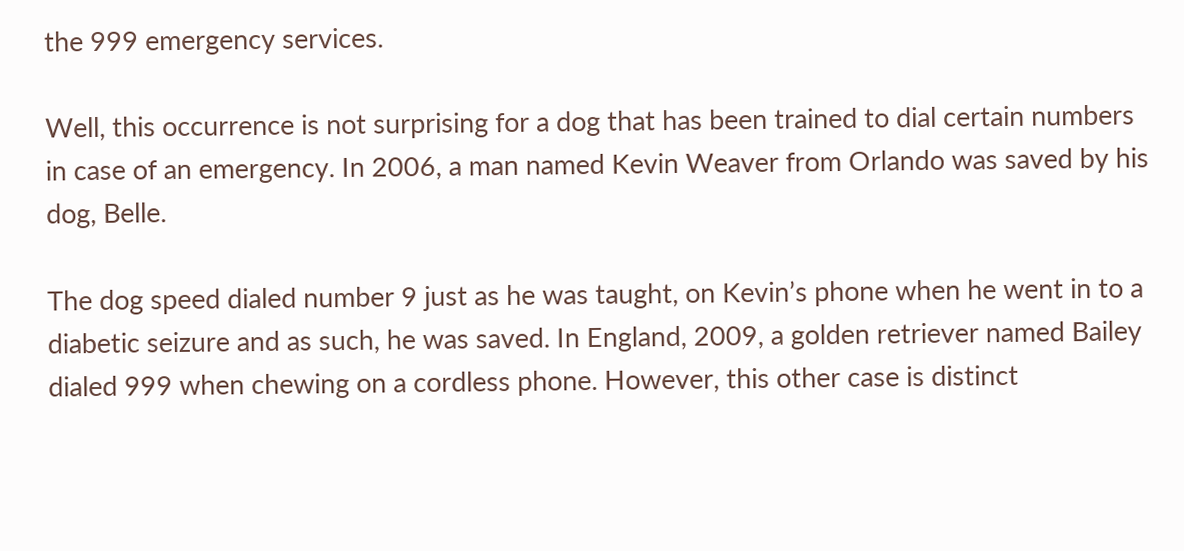the 999 emergency services.

Well, this occurrence is not surprising for a dog that has been trained to dial certain numbers in case of an emergency. In 2006, a man named Kevin Weaver from Orlando was saved by his dog, Belle.

The dog speed dialed number 9 just as he was taught, on Kevin’s phone when he went in to a diabetic seizure and as such, he was saved. In England, 2009, a golden retriever named Bailey dialed 999 when chewing on a cordless phone. However, this other case is distinct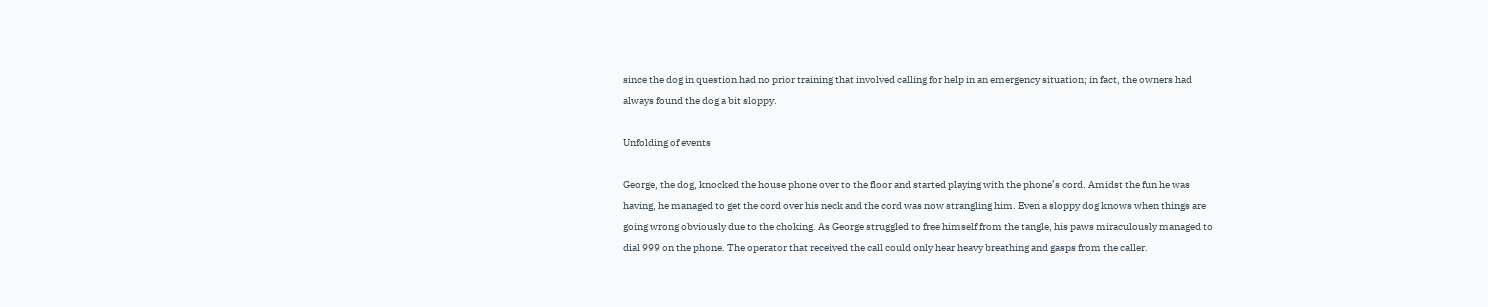since the dog in question had no prior training that involved calling for help in an emergency situation; in fact, the owners had always found the dog a bit sloppy.

Unfolding of events

George, the dog, knocked the house phone over to the floor and started playing with the phone’s cord. Amidst the fun he was having, he managed to get the cord over his neck and the cord was now strangling him. Even a sloppy dog knows when things are going wrong obviously due to the choking. As George struggled to free himself from the tangle, his paws miraculously managed to dial 999 on the phone. The operator that received the call could only hear heavy breathing and gasps from the caller.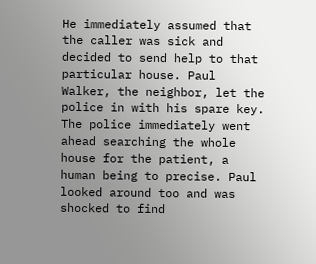He immediately assumed that the caller was sick and decided to send help to that particular house. Paul Walker, the neighbor, let the police in with his spare key. The police immediately went ahead searching the whole house for the patient, a human being to precise. Paul looked around too and was shocked to find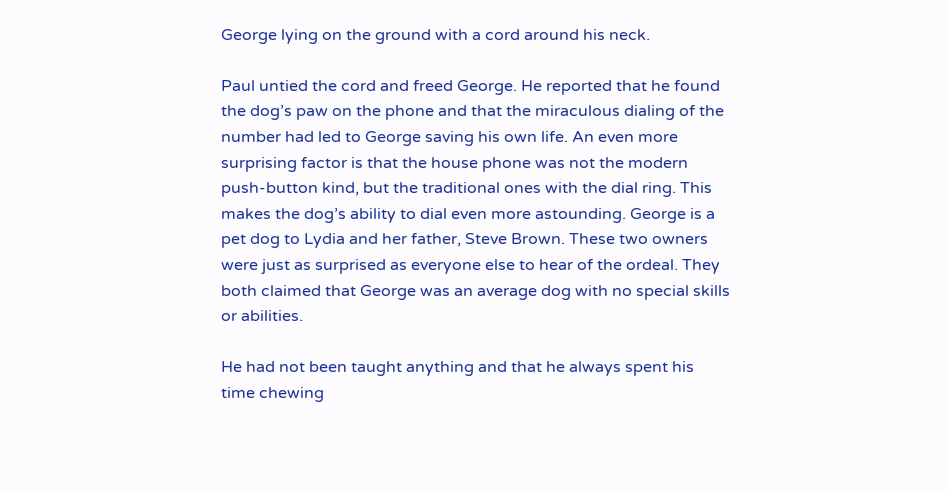George lying on the ground with a cord around his neck.

Paul untied the cord and freed George. He reported that he found the dog’s paw on the phone and that the miraculous dialing of the number had led to George saving his own life. An even more surprising factor is that the house phone was not the modern push-button kind, but the traditional ones with the dial ring. This makes the dog’s ability to dial even more astounding. George is a pet dog to Lydia and her father, Steve Brown. These two owners were just as surprised as everyone else to hear of the ordeal. They both claimed that George was an average dog with no special skills or abilities.

He had not been taught anything and that he always spent his time chewing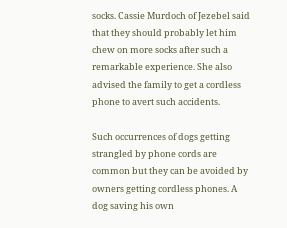socks. Cassie Murdoch of Jezebel said that they should probably let him chew on more socks after such a remarkable experience. She also advised the family to get a cordless phone to avert such accidents.

Such occurrences of dogs getting strangled by phone cords are common but they can be avoided by owners getting cordless phones. A dog saving his own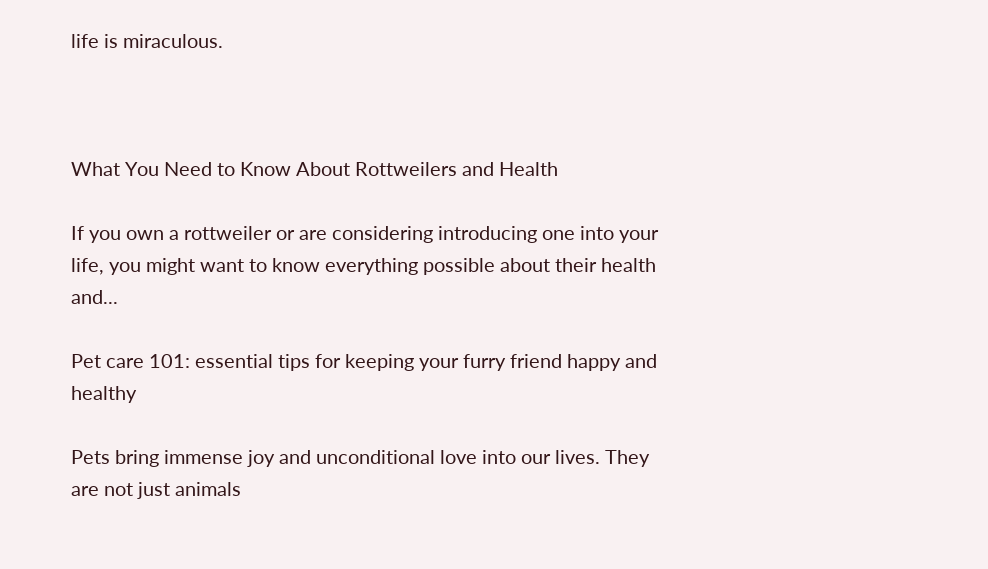life is miraculous.



What You Need to Know About Rottweilers and Health

If you own a rottweiler or are considering introducing one into your life, you might want to know everything possible about their health and...

Pet care 101: essential tips for keeping your furry friend happy and healthy

Pets bring immense joy and unconditional love into our lives. They are not just animals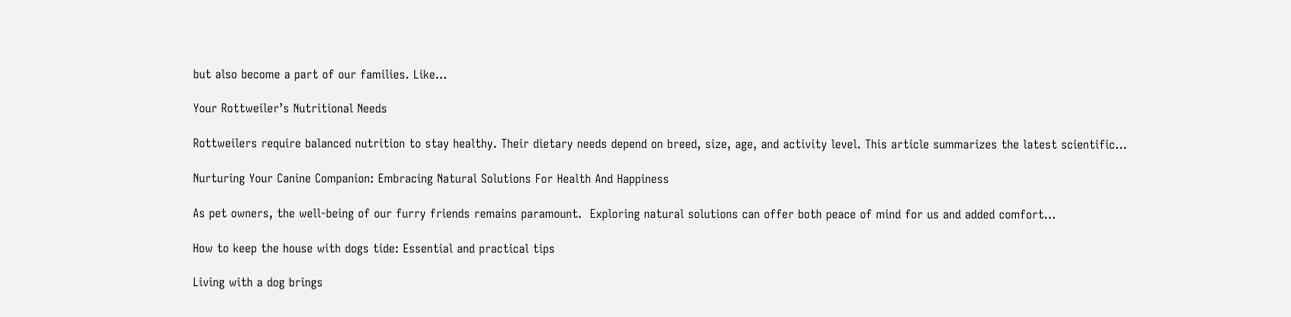but also become a part of our families. Like...

Your Rottweiler’s Nutritional Needs

Rottweilers require balanced nutrition to stay healthy. Their dietary needs depend on breed, size, age, and activity level. This article summarizes the latest scientific...

Nurturing Your Canine Companion: Embracing Natural Solutions For Health And Happiness

As pet owners, the well-being of our furry friends remains paramount.  Exploring natural solutions can offer both peace of mind for us and added comfort...

How to keep the house with dogs tide: Essential and practical tips

Living with a dog brings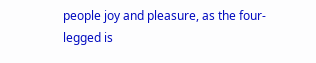people joy and pleasure, as the four-legged is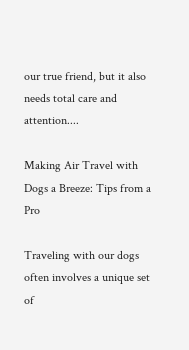our true friend, but it also needs total care and attention....

Making Air Travel with Dogs a Breeze: Tips from a Pro

Traveling with our dogs often involves a unique set of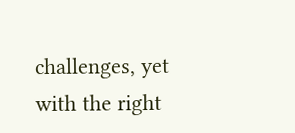challenges, yet with the right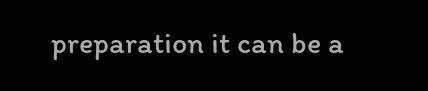preparation it can be a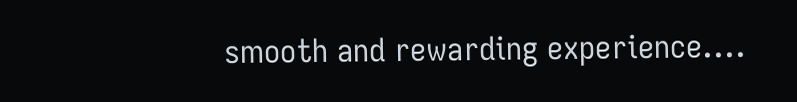smooth and rewarding experience....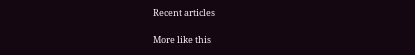Recent articles

More like this